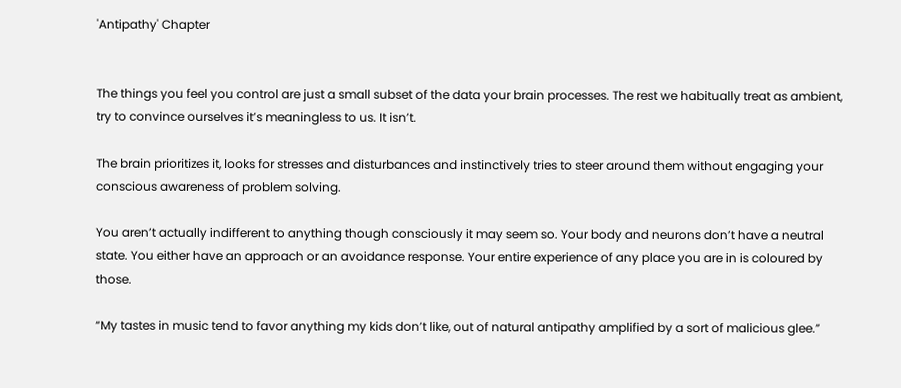'Antipathy' Chapter


The things you feel you control are just a small subset of the data your brain processes. The rest we habitually treat as ambient, try to convince ourselves it’s meaningless to us. It isn’t.

The brain prioritizes it, looks for stresses and disturbances and instinctively tries to steer around them without engaging your conscious awareness of problem solving.

You aren’t actually indifferent to anything though consciously it may seem so. Your body and neurons don’t have a neutral state. You either have an approach or an avoidance response. Your entire experience of any place you are in is coloured by those.

“My tastes in music tend to favor anything my kids don’t like, out of natural antipathy amplified by a sort of malicious glee.”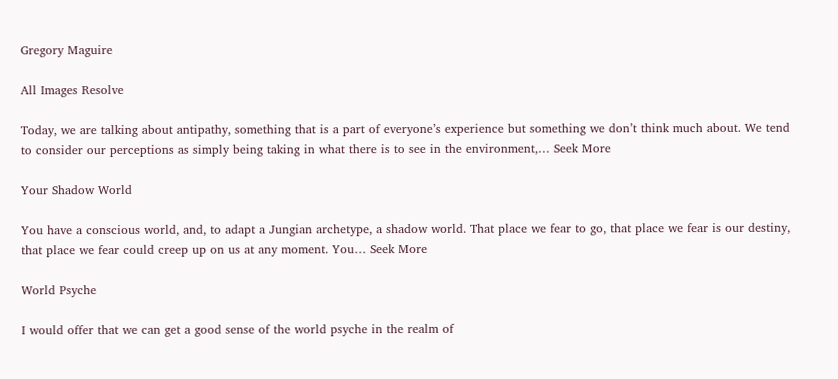Gregory Maguire

All Images Resolve

Today, we are talking about antipathy, something that is a part of everyone’s experience but something we don’t think much about. We tend to consider our perceptions as simply being taking in what there is to see in the environment,… Seek More

Your Shadow World

You have a conscious world, and, to adapt a Jungian archetype, a shadow world. That place we fear to go, that place we fear is our destiny, that place we fear could creep up on us at any moment. You… Seek More

World Psyche

I would offer that we can get a good sense of the world psyche in the realm of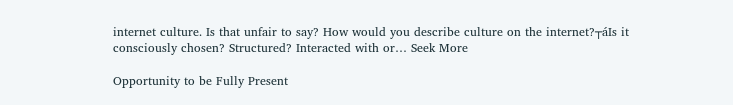internet culture. Is that unfair to say? How would you describe culture on the internet?┬áIs it consciously chosen? Structured? Interacted with or… Seek More

Opportunity to be Fully Present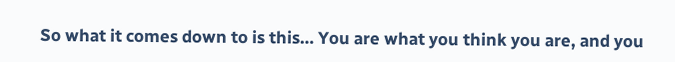So what it comes down to is this… You are what you think you are, and you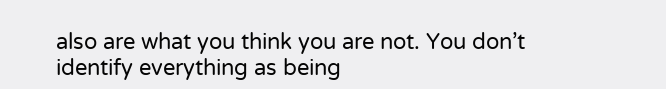also are what you think you are not. You don’t identify everything as being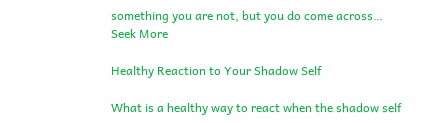something you are not, but you do come across… Seek More

Healthy Reaction to Your Shadow Self

What is a healthy way to react when the shadow self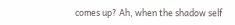comes up? Ah, when the shadow self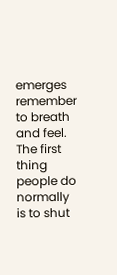emerges remember to breath and feel. The first thing people do normally is to shut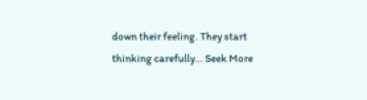down their feeling. They start thinking carefully… Seek More